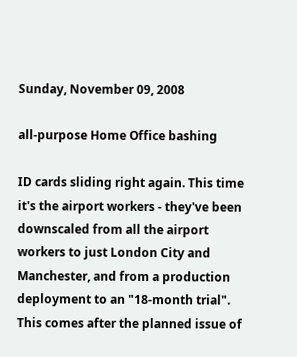Sunday, November 09, 2008

all-purpose Home Office bashing

ID cards sliding right again. This time it's the airport workers - they've been downscaled from all the airport workers to just London City and Manchester, and from a production deployment to an "18-month trial". This comes after the planned issue of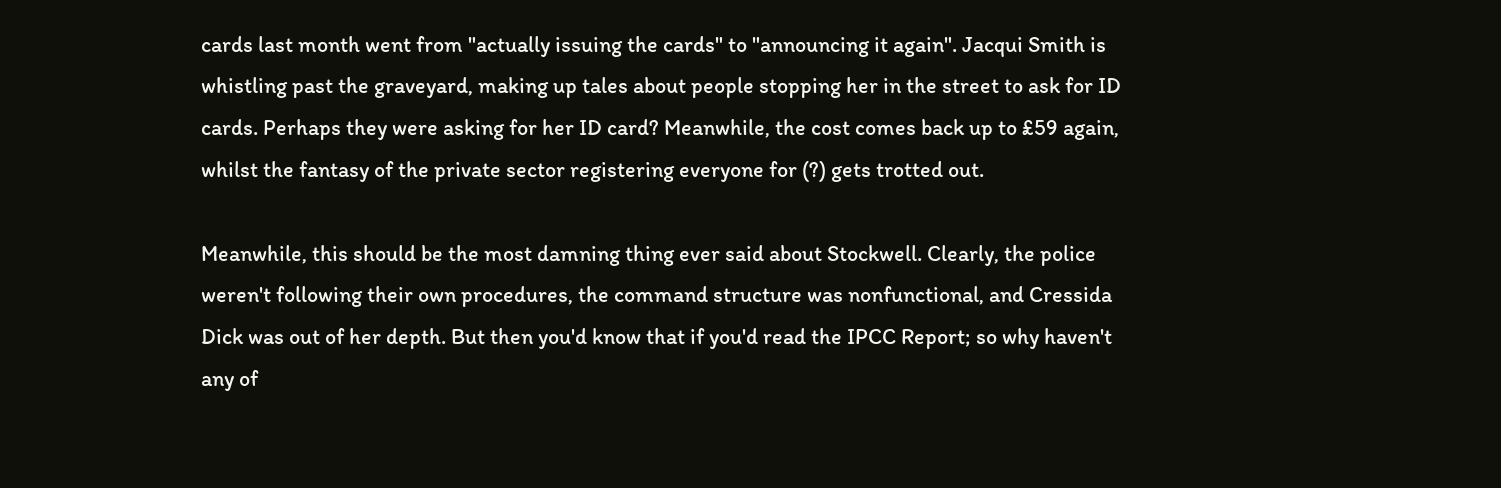cards last month went from "actually issuing the cards" to "announcing it again". Jacqui Smith is whistling past the graveyard, making up tales about people stopping her in the street to ask for ID cards. Perhaps they were asking for her ID card? Meanwhile, the cost comes back up to £59 again, whilst the fantasy of the private sector registering everyone for (?) gets trotted out.

Meanwhile, this should be the most damning thing ever said about Stockwell. Clearly, the police weren't following their own procedures, the command structure was nonfunctional, and Cressida Dick was out of her depth. But then you'd know that if you'd read the IPCC Report; so why haven't any of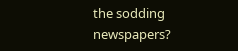the sodding newspapers?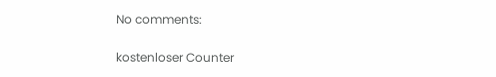No comments:

kostenloser Counter